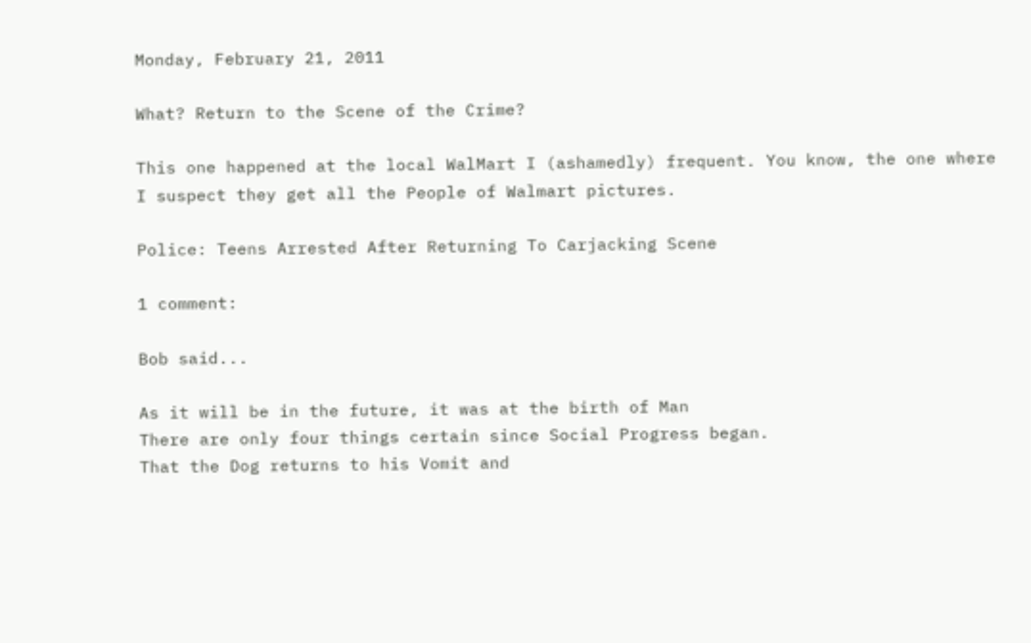Monday, February 21, 2011

What? Return to the Scene of the Crime?

This one happened at the local WalMart I (ashamedly) frequent. You know, the one where I suspect they get all the People of Walmart pictures.

Police: Teens Arrested After Returning To Carjacking Scene

1 comment:

Bob said...

As it will be in the future, it was at the birth of Man
There are only four things certain since Social Progress began.
That the Dog returns to his Vomit and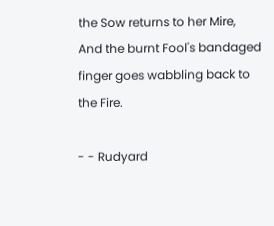the Sow returns to her Mire,
And the burnt Fool's bandaged finger goes wabbling back to the Fire.

- - Rudyard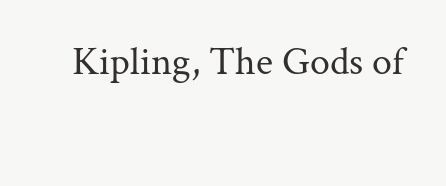Kipling, The Gods of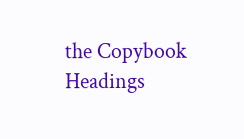the Copybook Headings